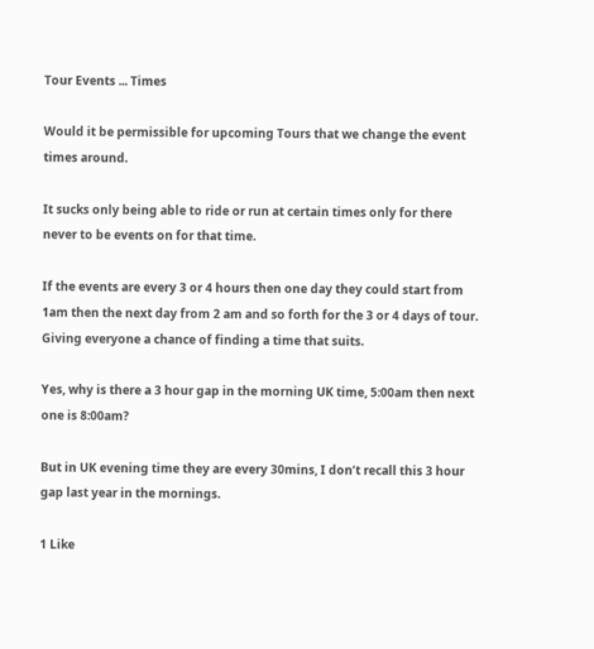Tour Events ... Times

Would it be permissible for upcoming Tours that we change the event times around.

It sucks only being able to ride or run at certain times only for there never to be events on for that time.

If the events are every 3 or 4 hours then one day they could start from 1am then the next day from 2 am and so forth for the 3 or 4 days of tour. Giving everyone a chance of finding a time that suits.

Yes, why is there a 3 hour gap in the morning UK time, 5:00am then next one is 8:00am?

But in UK evening time they are every 30mins, I don’t recall this 3 hour gap last year in the mornings.

1 Like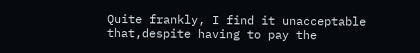Quite frankly, I find it unacceptable that,despite having to pay the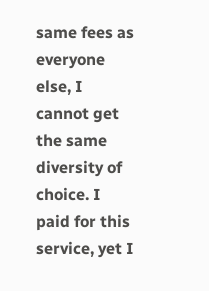same fees as everyone else, I cannot get the same diversity of choice. I paid for this service, yet I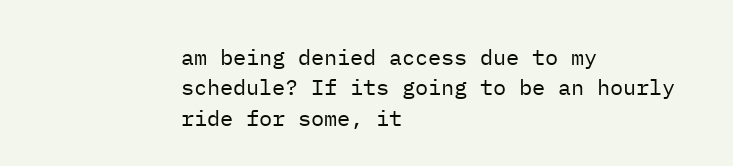am being denied access due to my schedule? If its going to be an hourly ride for some, it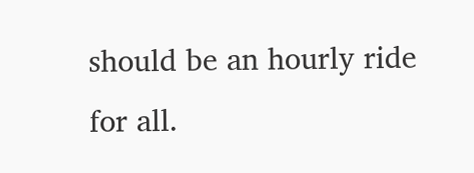should be an hourly ride for all.